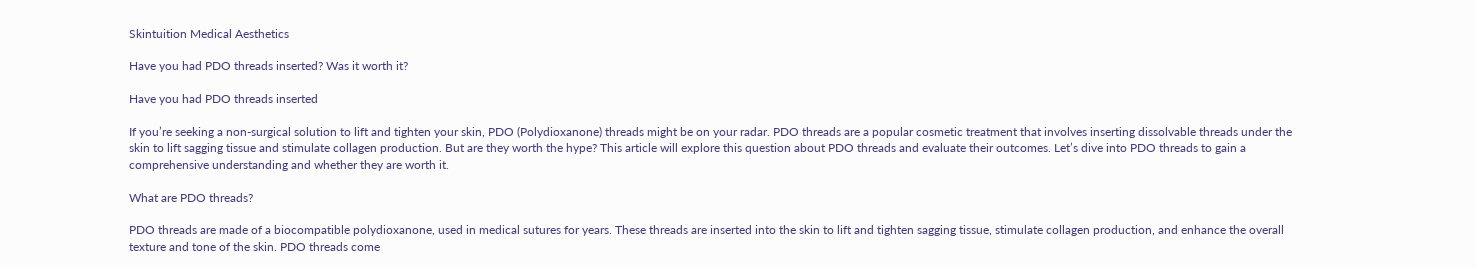Skintuition Medical Aesthetics

Have you had PDO threads inserted? Was it worth it?

Have you had PDO threads inserted

If you’re seeking a non-surgical solution to lift and tighten your skin, PDO (Polydioxanone) threads might be on your radar. PDO threads are a popular cosmetic treatment that involves inserting dissolvable threads under the skin to lift sagging tissue and stimulate collagen production. But are they worth the hype? This article will explore this question about PDO threads and evaluate their outcomes. Let’s dive into PDO threads to gain a comprehensive understanding and whether they are worth it.

What are PDO threads?

PDO threads are made of a biocompatible polydioxanone, used in medical sutures for years. These threads are inserted into the skin to lift and tighten sagging tissue, stimulate collagen production, and enhance the overall texture and tone of the skin. PDO threads come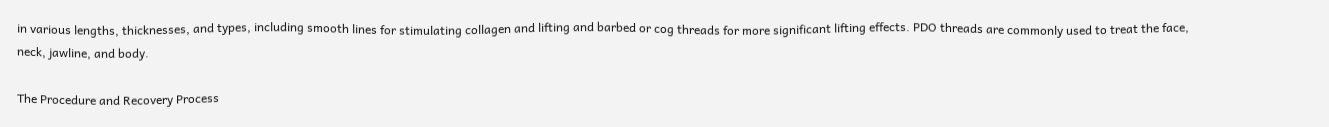in various lengths, thicknesses, and types, including smooth lines for stimulating collagen and lifting and barbed or cog threads for more significant lifting effects. PDO threads are commonly used to treat the face, neck, jawline, and body.

The Procedure and Recovery Process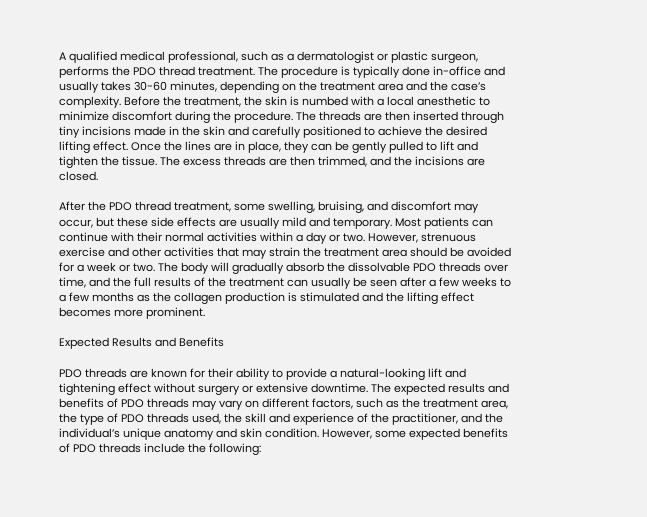A qualified medical professional, such as a dermatologist or plastic surgeon, performs the PDO thread treatment. The procedure is typically done in-office and usually takes 30-60 minutes, depending on the treatment area and the case’s complexity. Before the treatment, the skin is numbed with a local anesthetic to minimize discomfort during the procedure. The threads are then inserted through tiny incisions made in the skin and carefully positioned to achieve the desired lifting effect. Once the lines are in place, they can be gently pulled to lift and tighten the tissue. The excess threads are then trimmed, and the incisions are closed.

After the PDO thread treatment, some swelling, bruising, and discomfort may occur, but these side effects are usually mild and temporary. Most patients can continue with their normal activities within a day or two. However, strenuous exercise and other activities that may strain the treatment area should be avoided for a week or two. The body will gradually absorb the dissolvable PDO threads over time, and the full results of the treatment can usually be seen after a few weeks to a few months as the collagen production is stimulated and the lifting effect becomes more prominent.

Expected Results and Benefits

PDO threads are known for their ability to provide a natural-looking lift and tightening effect without surgery or extensive downtime. The expected results and benefits of PDO threads may vary on different factors, such as the treatment area, the type of PDO threads used, the skill and experience of the practitioner, and the individual’s unique anatomy and skin condition. However, some expected benefits of PDO threads include the following: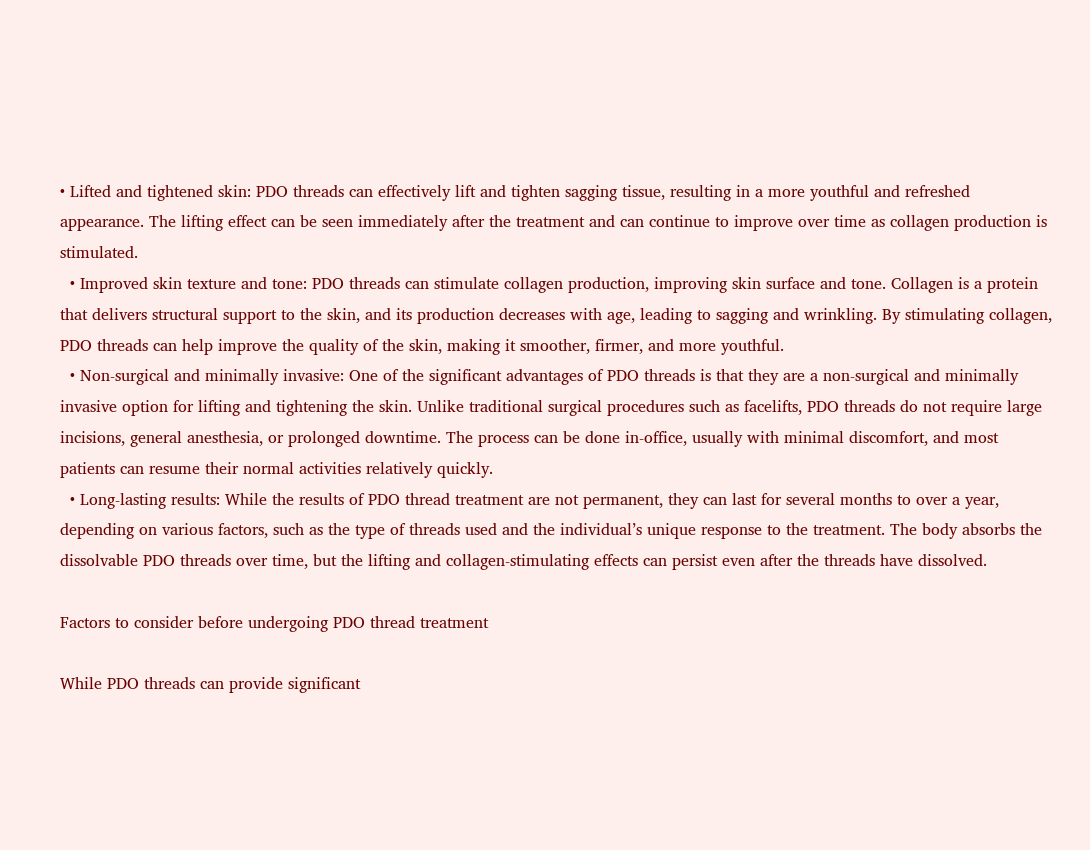• Lifted and tightened skin: PDO threads can effectively lift and tighten sagging tissue, resulting in a more youthful and refreshed appearance. The lifting effect can be seen immediately after the treatment and can continue to improve over time as collagen production is stimulated.
  • Improved skin texture and tone: PDO threads can stimulate collagen production, improving skin surface and tone. Collagen is a protein that delivers structural support to the skin, and its production decreases with age, leading to sagging and wrinkling. By stimulating collagen, PDO threads can help improve the quality of the skin, making it smoother, firmer, and more youthful.
  • Non-surgical and minimally invasive: One of the significant advantages of PDO threads is that they are a non-surgical and minimally invasive option for lifting and tightening the skin. Unlike traditional surgical procedures such as facelifts, PDO threads do not require large incisions, general anesthesia, or prolonged downtime. The process can be done in-office, usually with minimal discomfort, and most patients can resume their normal activities relatively quickly.
  • Long-lasting results: While the results of PDO thread treatment are not permanent, they can last for several months to over a year, depending on various factors, such as the type of threads used and the individual’s unique response to the treatment. The body absorbs the dissolvable PDO threads over time, but the lifting and collagen-stimulating effects can persist even after the threads have dissolved.

Factors to consider before undergoing PDO thread treatment

While PDO threads can provide significant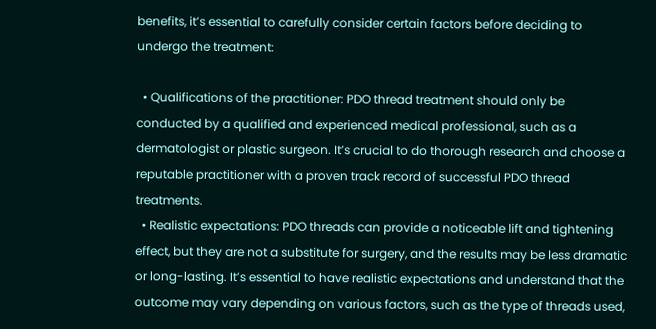benefits, it’s essential to carefully consider certain factors before deciding to undergo the treatment:

  • Qualifications of the practitioner: PDO thread treatment should only be conducted by a qualified and experienced medical professional, such as a dermatologist or plastic surgeon. It’s crucial to do thorough research and choose a reputable practitioner with a proven track record of successful PDO thread treatments.
  • Realistic expectations: PDO threads can provide a noticeable lift and tightening effect, but they are not a substitute for surgery, and the results may be less dramatic or long-lasting. It’s essential to have realistic expectations and understand that the outcome may vary depending on various factors, such as the type of threads used,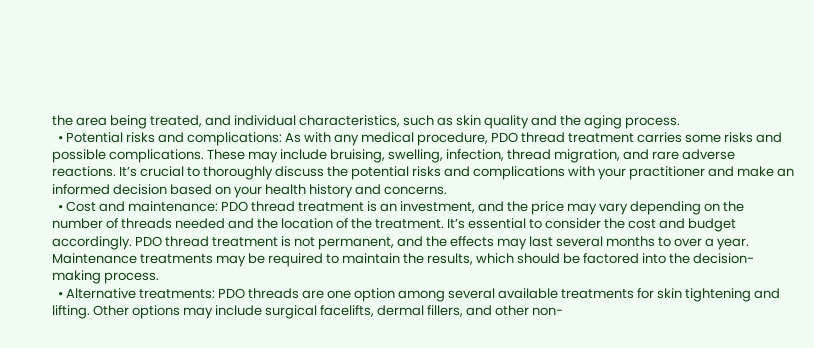the area being treated, and individual characteristics, such as skin quality and the aging process.
  • Potential risks and complications: As with any medical procedure, PDO thread treatment carries some risks and possible complications. These may include bruising, swelling, infection, thread migration, and rare adverse reactions. It’s crucial to thoroughly discuss the potential risks and complications with your practitioner and make an informed decision based on your health history and concerns.
  • Cost and maintenance: PDO thread treatment is an investment, and the price may vary depending on the number of threads needed and the location of the treatment. It’s essential to consider the cost and budget accordingly. PDO thread treatment is not permanent, and the effects may last several months to over a year. Maintenance treatments may be required to maintain the results, which should be factored into the decision-making process.
  • Alternative treatments: PDO threads are one option among several available treatments for skin tightening and lifting. Other options may include surgical facelifts, dermal fillers, and other non-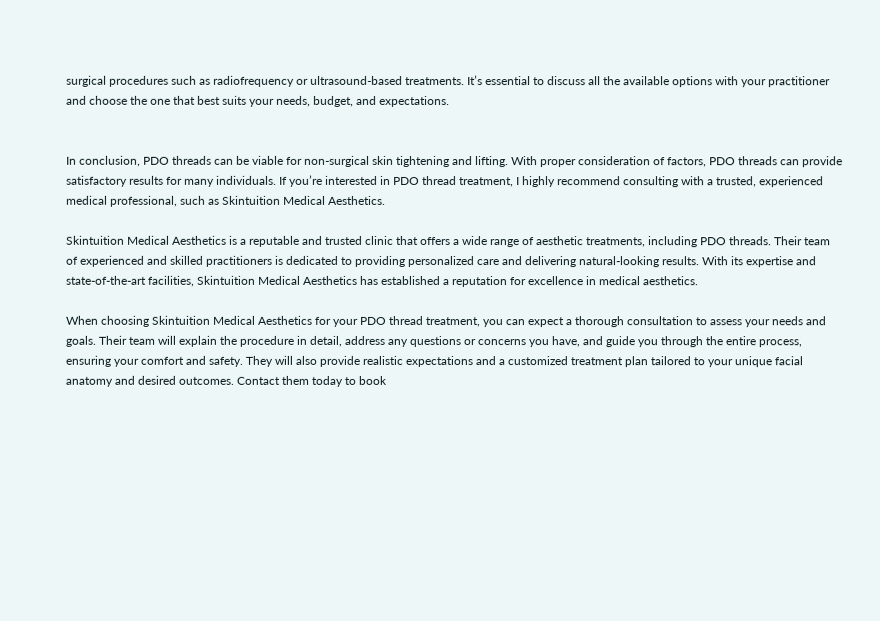surgical procedures such as radiofrequency or ultrasound-based treatments. It’s essential to discuss all the available options with your practitioner and choose the one that best suits your needs, budget, and expectations.


In conclusion, PDO threads can be viable for non-surgical skin tightening and lifting. With proper consideration of factors, PDO threads can provide satisfactory results for many individuals. If you’re interested in PDO thread treatment, I highly recommend consulting with a trusted, experienced medical professional, such as Skintuition Medical Aesthetics.

Skintuition Medical Aesthetics is a reputable and trusted clinic that offers a wide range of aesthetic treatments, including PDO threads. Their team of experienced and skilled practitioners is dedicated to providing personalized care and delivering natural-looking results. With its expertise and state-of-the-art facilities, Skintuition Medical Aesthetics has established a reputation for excellence in medical aesthetics.

When choosing Skintuition Medical Aesthetics for your PDO thread treatment, you can expect a thorough consultation to assess your needs and goals. Their team will explain the procedure in detail, address any questions or concerns you have, and guide you through the entire process, ensuring your comfort and safety. They will also provide realistic expectations and a customized treatment plan tailored to your unique facial anatomy and desired outcomes. Contact them today to book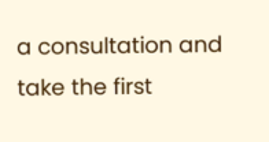a consultation and take the first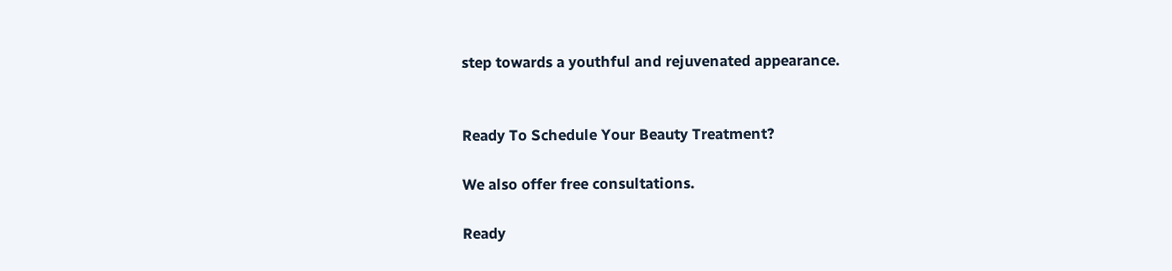step towards a youthful and rejuvenated appearance.


Ready To Schedule Your Beauty Treatment?

We also offer free consultations.

Ready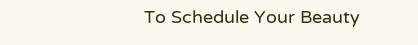To Schedule Your Beauty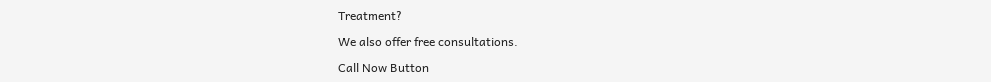Treatment?

We also offer free consultations.

Call Now Button